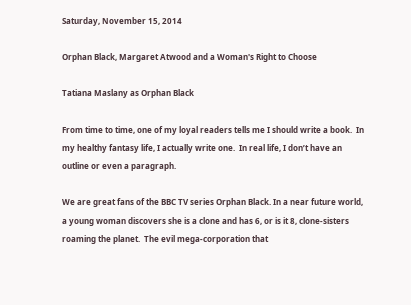Saturday, November 15, 2014

Orphan Black, Margaret Atwood and a Woman's Right to Choose

Tatiana Maslany as Orphan Black

From time to time, one of my loyal readers tells me I should write a book.  In my healthy fantasy life, I actually write one.  In real life, I don’t have an outline or even a paragraph.

We are great fans of the BBC TV series Orphan Black. In a near future world, a young woman discovers she is a clone and has 6, or is it 8, clone-sisters roaming the planet.  The evil mega-corporation that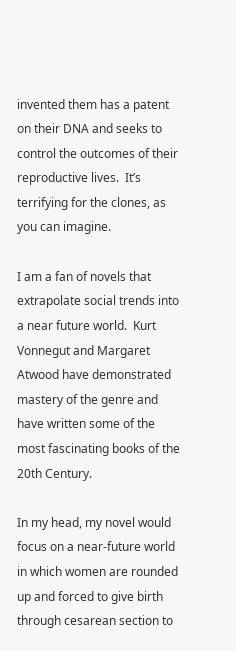invented them has a patent on their DNA and seeks to control the outcomes of their reproductive lives.  It’s terrifying for the clones, as you can imagine.

I am a fan of novels that extrapolate social trends into a near future world.  Kurt Vonnegut and Margaret Atwood have demonstrated mastery of the genre and have written some of the most fascinating books of the 20th Century.

In my head, my novel would focus on a near-future world in which women are rounded up and forced to give birth through cesarean section to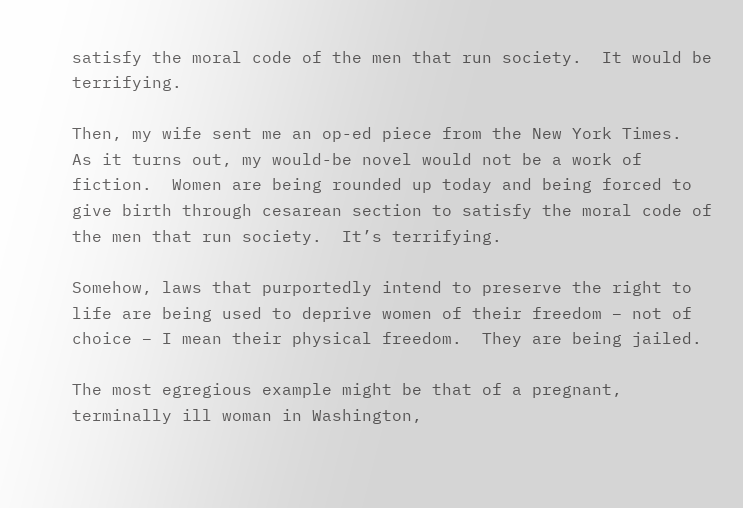satisfy the moral code of the men that run society.  It would be terrifying.

Then, my wife sent me an op-ed piece from the New York Times.  As it turns out, my would-be novel would not be a work of fiction.  Women are being rounded up today and being forced to give birth through cesarean section to satisfy the moral code of the men that run society.  It’s terrifying.

Somehow, laws that purportedly intend to preserve the right to life are being used to deprive women of their freedom – not of choice – I mean their physical freedom.  They are being jailed.

The most egregious example might be that of a pregnant, terminally ill woman in Washington,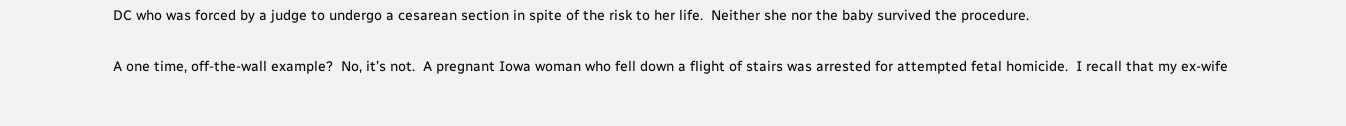DC who was forced by a judge to undergo a cesarean section in spite of the risk to her life.  Neither she nor the baby survived the procedure.

A one time, off-the-wall example?  No, it’s not.  A pregnant Iowa woman who fell down a flight of stairs was arrested for attempted fetal homicide.  I recall that my ex-wife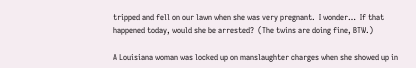tripped and fell on our lawn when she was very pregnant.  I wonder…  If that happened today, would she be arrested?  (The twins are doing fine, BTW.)

A Louisiana woman was locked up on manslaughter charges when she showed up in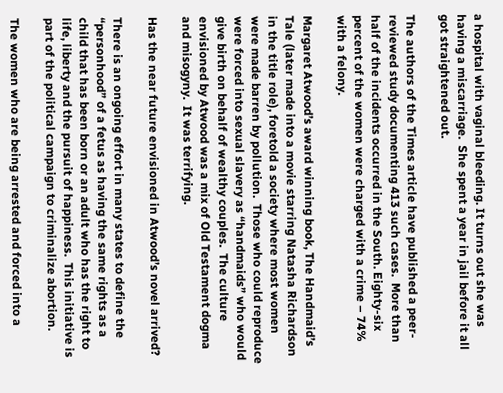a hospital with vaginal bleeding. It turns out she was having a miscarriage.  She spent a year in jail before it all got straightened out.

The authors of the Times article have published a peer-reviewed study documenting 413 such cases.  More than half of the incidents occurred in the South. Eighty-six percent of the women were charged with a crime – 74% with a felony.

Margaret Atwood’s award winning book, The Handmaid’s Tale (later made into a movie starring Natasha Richardson in the title role), foretold a society where most women were made barren by pollution.  Those who could reproduce were forced into sexual slavery as “handmaids” who would give birth on behalf of wealthy couples.  The culture envisioned by Atwood was a mix of Old Testament dogma and misogyny.  It was terrifying.

Has the near future envisioned in Atwood’s novel arrived?

There is an ongoing effort in many states to define the “personhood” of a fetus as having the same rights as a child that has been born or an adult who has the right to life, liberty and the pursuit of happiness.  This initiative is part of the political campaign to criminalize abortion.

The women who are being arrested and forced into a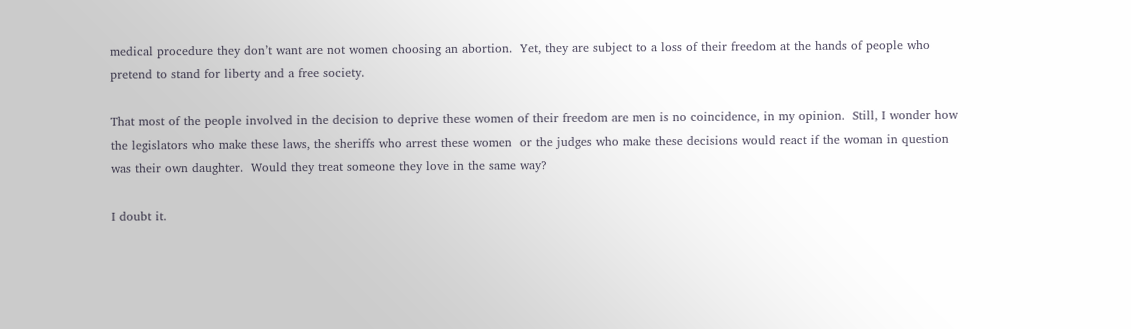medical procedure they don’t want are not women choosing an abortion.  Yet, they are subject to a loss of their freedom at the hands of people who pretend to stand for liberty and a free society.

That most of the people involved in the decision to deprive these women of their freedom are men is no coincidence, in my opinion.  Still, I wonder how the legislators who make these laws, the sheriffs who arrest these women  or the judges who make these decisions would react if the woman in question was their own daughter.  Would they treat someone they love in the same way?

I doubt it.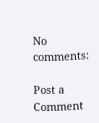No comments:

Post a Comment